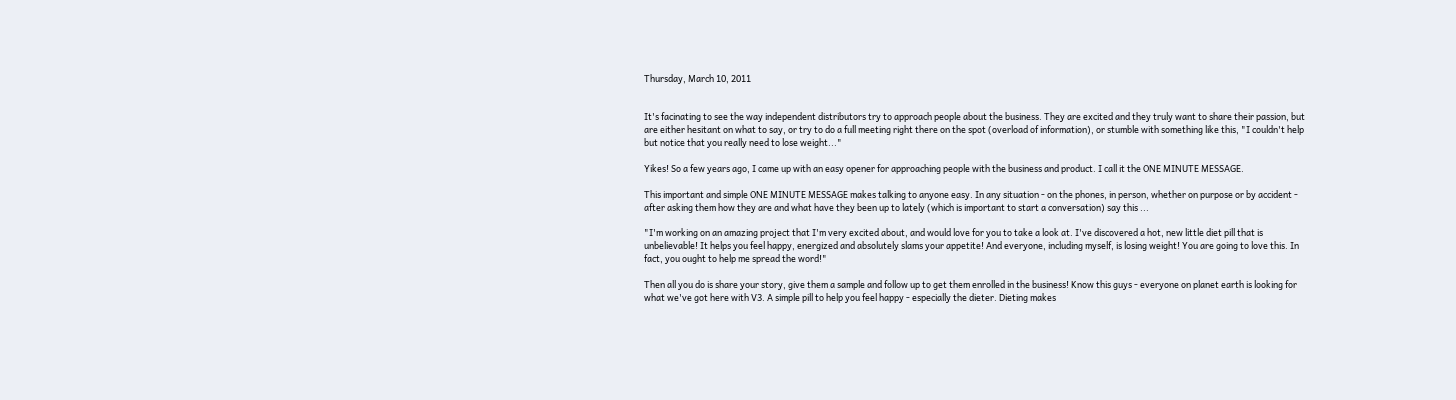Thursday, March 10, 2011


It's facinating to see the way independent distributors try to approach people about the business. They are excited and they truly want to share their passion, but are either hesitant on what to say, or try to do a full meeting right there on the spot (overload of information), or stumble with something like this, "I couldn't help but notice that you really need to lose weight..."

Yikes! So a few years ago, I came up with an easy opener for approaching people with the business and product. I call it the ONE MINUTE MESSAGE.

This important and simple ONE MINUTE MESSAGE makes talking to anyone easy. In any situation - on the phones, in person, whether on purpose or by accident - after asking them how they are and what have they been up to lately (which is important to start a conversation) say this ...

"I'm working on an amazing project that I'm very excited about, and would love for you to take a look at. I've discovered a hot, new little diet pill that is unbelievable! It helps you feel happy, energized and absolutely slams your appetite! And everyone, including myself, is losing weight! You are going to love this. In fact, you ought to help me spread the word!"

Then all you do is share your story, give them a sample and follow up to get them enrolled in the business! Know this guys - everyone on planet earth is looking for what we've got here with V3. A simple pill to help you feel happy - especially the dieter. Dieting makes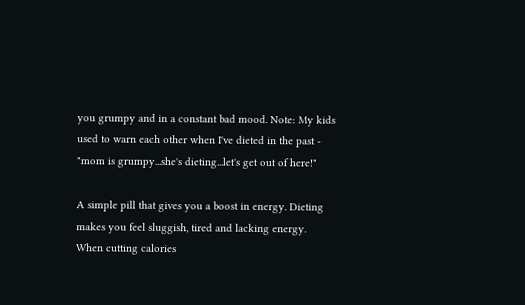you grumpy and in a constant bad mood. Note: My kids used to warn each other when I've dieted in the past - "mom is grumpy...she's dieting...let's get out of here!"

A simple pill that gives you a boost in energy. Dieting makes you feel sluggish, tired and lacking energy. When cutting calories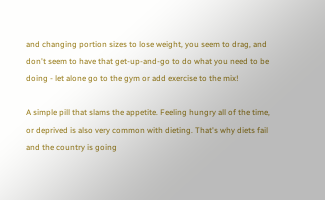and changing portion sizes to lose weight, you seem to drag, and don't seem to have that get-up-and-go to do what you need to be doing - let alone go to the gym or add exercise to the mix!

A simple pill that slams the appetite. Feeling hungry all of the time, or deprived is also very common with dieting. That's why diets fail and the country is going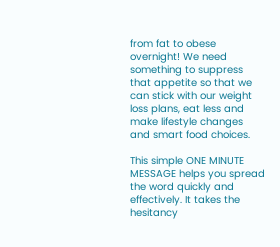from fat to obese overnight! We need something to suppress that appetite so that we can stick with our weight loss plans, eat less and make lifestyle changes and smart food choices.

This simple ONE MINUTE MESSAGE helps you spread the word quickly and effectively. It takes the hesitancy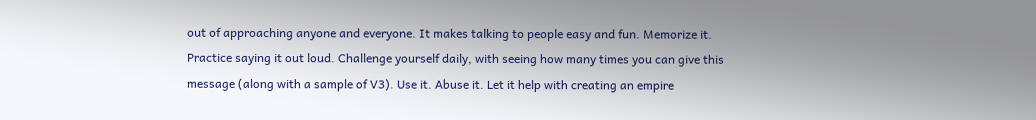out of approaching anyone and everyone. It makes talking to people easy and fun. Memorize it. Practice saying it out loud. Challenge yourself daily, with seeing how many times you can give this message (along with a sample of V3). Use it. Abuse it. Let it help with creating an empire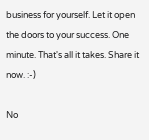business for yourself. Let it open the doors to your success. One minute. That's all it takes. Share it now. :-)

No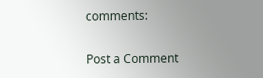comments:

Post a Comment